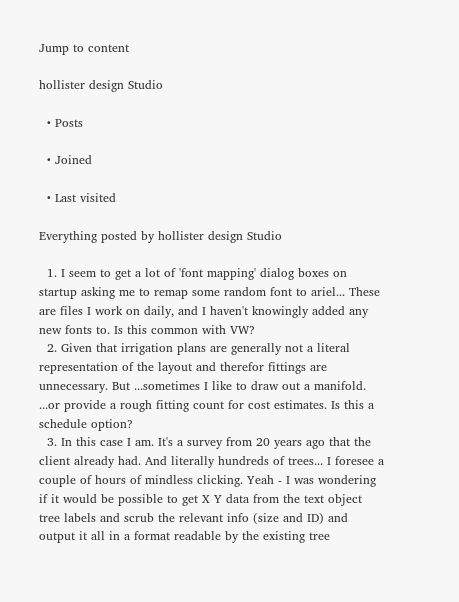Jump to content

hollister design Studio

  • Posts

  • Joined

  • Last visited

Everything posted by hollister design Studio

  1. I seem to get a lot of 'font mapping' dialog boxes on startup asking me to remap some random font to ariel... These are files I work on daily, and I haven't knowingly added any new fonts to. Is this common with VW?
  2. Given that irrigation plans are generally not a literal representation of the layout and therefor fittings are unnecessary. But ...sometimes I like to draw out a manifold. ...or provide a rough fitting count for cost estimates. Is this a schedule option?
  3. In this case I am. It's a survey from 20 years ago that the client already had. And literally hundreds of trees... I foresee a couple of hours of mindless clicking. Yeah - I was wondering if it would be possible to get X Y data from the text object tree labels and scrub the relevant info (size and ID) and output it all in a format readable by the existing tree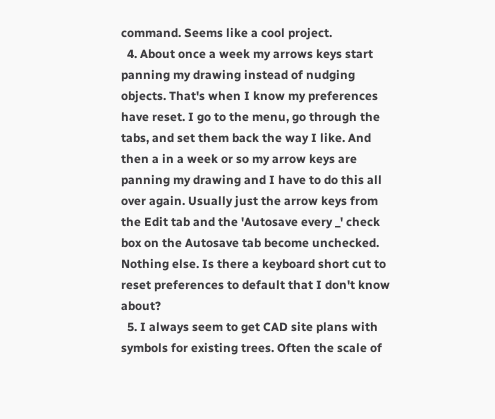command. Seems like a cool project.
  4. About once a week my arrows keys start panning my drawing instead of nudging objects. That's when I know my preferences have reset. I go to the menu, go through the tabs, and set them back the way I like. And then a in a week or so my arrow keys are panning my drawing and I have to do this all over again. Usually just the arrow keys from the Edit tab and the 'Autosave every _' check box on the Autosave tab become unchecked. Nothing else. Is there a keyboard short cut to reset preferences to default that I don't know about?
  5. I always seem to get CAD site plans with symbols for existing trees. Often the scale of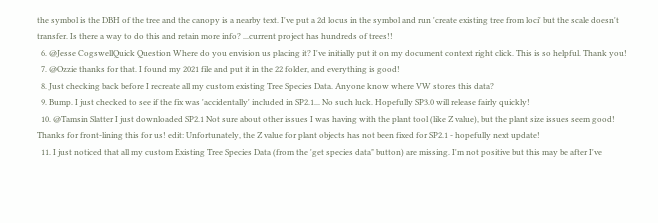the symbol is the DBH of the tree and the canopy is a nearby text. I've put a 2d locus in the symbol and run 'create existing tree from loci' but the scale doesn't transfer. Is there a way to do this and retain more info? ...current project has hundreds of trees!!
  6. @Jesse CogswellQuick Question Where do you envision us placing it? I've initially put it on my document context right click. This is so helpful. Thank you!
  7. @Ozzie thanks for that. I found my 2021 file and put it in the 22 folder, and everything is good!
  8. Just checking back before I recreate all my custom existing Tree Species Data. Anyone know where VW stores this data?
  9. Bump. I just checked to see if the fix was 'accidentally' included in SP2.1... No such luck. Hopefully SP3.0 will release fairly quickly!
  10. @Tamsin Slatter I just downloaded SP2.1 Not sure about other issues I was having with the plant tool (like Z value), but the plant size issues seem good! Thanks for front-lining this for us! edit: Unfortunately, the Z value for plant objects has not been fixed for SP2.1 - hopefully next update!
  11. I just noticed that all my custom Existing Tree Species Data (from the 'get species data" button) are missing. I'm not positive but this may be after I've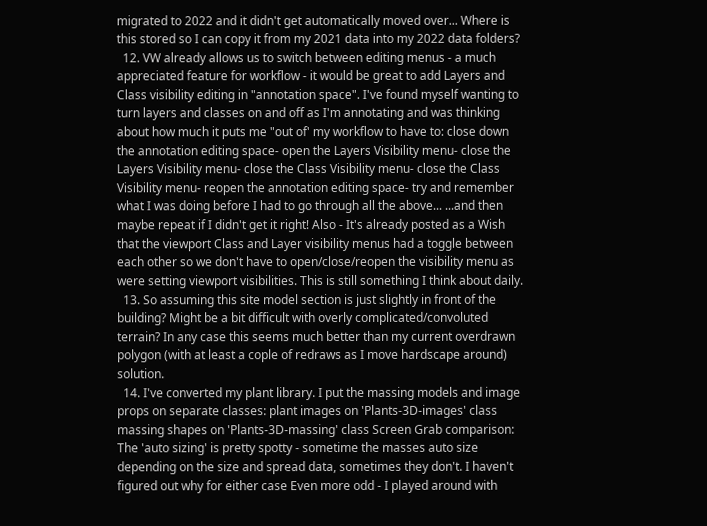migrated to 2022 and it didn't get automatically moved over... Where is this stored so I can copy it from my 2021 data into my 2022 data folders?
  12. VW already allows us to switch between editing menus - a much appreciated feature for workflow - it would be great to add Layers and Class visibility editing in "annotation space". I've found myself wanting to turn layers and classes on and off as I'm annotating and was thinking about how much it puts me "out of' my workflow to have to: close down the annotation editing space- open the Layers Visibility menu- close the Layers Visibility menu- close the Class Visibility menu- close the Class Visibility menu- reopen the annotation editing space- try and remember what I was doing before I had to go through all the above... ...and then maybe repeat if I didn't get it right! Also - It's already posted as a Wish that the viewport Class and Layer visibility menus had a toggle between each other so we don't have to open/close/reopen the visibility menu as were setting viewport visibilities. This is still something I think about daily.
  13. So assuming this site model section is just slightly in front of the building? Might be a bit difficult with overly complicated/convoluted terrain? In any case this seems much better than my current overdrawn polygon (with at least a cople of redraws as I move hardscape around) solution.
  14. I've converted my plant library. I put the massing models and image props on separate classes: plant images on 'Plants-3D-images' class massing shapes on 'Plants-3D-massing' class Screen Grab comparison: The 'auto sizing' is pretty spotty - sometime the masses auto size depending on the size and spread data, sometimes they don't. I haven't figured out why for either case Even more odd - I played around with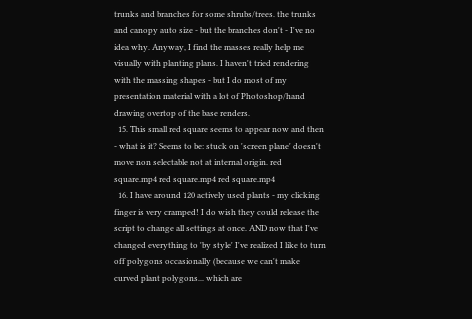trunks and branches for some shrubs/trees. the trunks and canopy auto size - but the branches don't - I've no idea why. Anyway, I find the masses really help me visually with planting plans. I haven't tried rendering with the massing shapes - but I do most of my presentation material with a lot of Photoshop/hand drawing overtop of the base renders.
  15. This small red square seems to appear now and then - what is it? Seems to be: stuck on 'screen plane' doesn't move non selectable not at internal origin. red square.mp4 red square.mp4 red square.mp4
  16. I have around 120 actively used plants - my clicking finger is very cramped! I do wish they could release the script to change all settings at once. AND now that I've changed everything to 'by style' I've realized I like to turn off polygons occasionally (because we can't make curved plant polygons... which are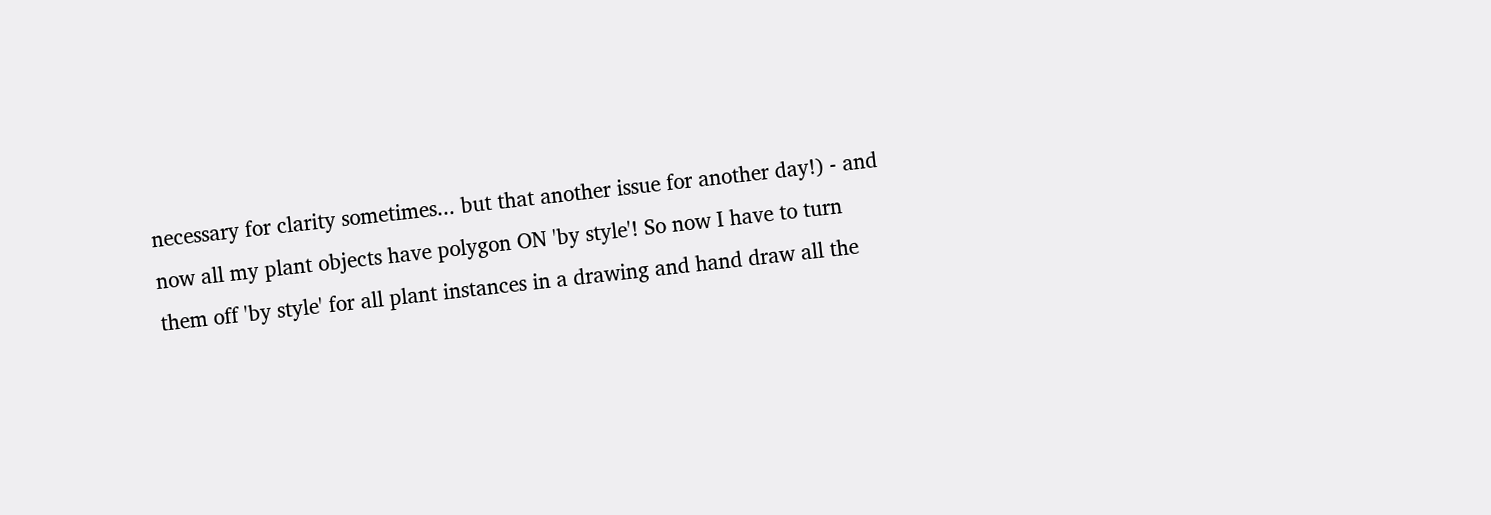necessary for clarity sometimes... but that another issue for another day!) - and now all my plant objects have polygon ON 'by style'! So now I have to turn them off 'by style' for all plant instances in a drawing and hand draw all the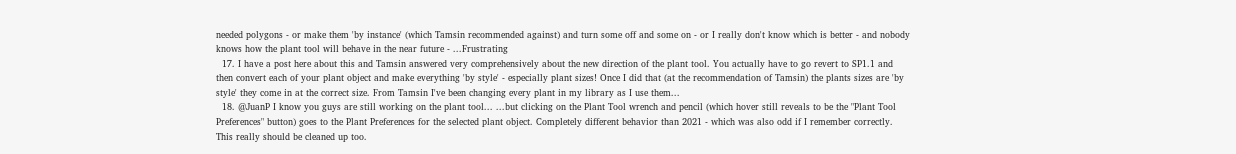needed polygons - or make them 'by instance' (which Tamsin recommended against) and turn some off and some on - or I really don't know which is better - and nobody knows how the plant tool will behave in the near future - ...Frustrating
  17. I have a post here about this and Tamsin answered very comprehensively about the new direction of the plant tool. You actually have to go revert to SP1.1 and then convert each of your plant object and make everything 'by style' - especially plant sizes! Once I did that (at the recommendation of Tamsin) the plants sizes are 'by style' they come in at the correct size. From Tamsin I've been changing every plant in my library as I use them...
  18. @JuanP I know you guys are still working on the plant tool... ...but clicking on the Plant Tool wrench and pencil (which hover still reveals to be the "Plant Tool Preferences" button) goes to the Plant Preferences for the selected plant object. Completely different behavior than 2021 - which was also odd if I remember correctly. This really should be cleaned up too.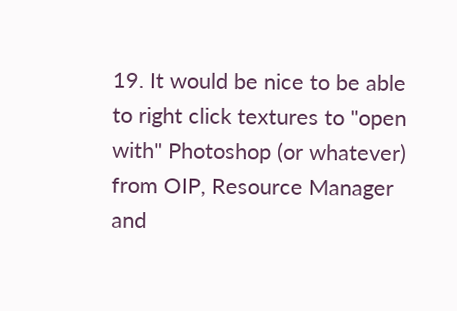19. It would be nice to be able to right click textures to "open with" Photoshop (or whatever) from OIP, Resource Manager and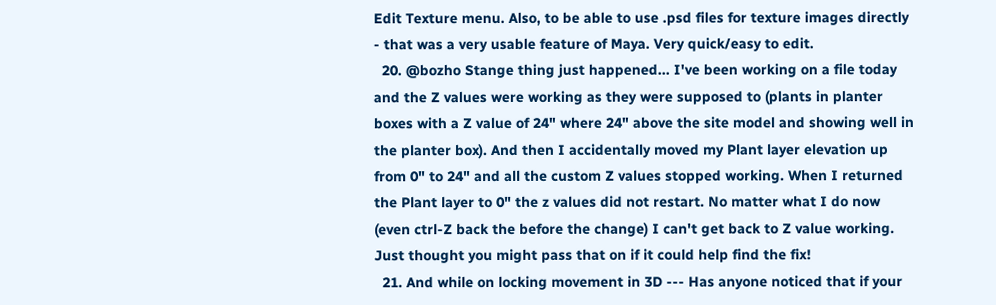Edit Texture menu. Also, to be able to use .psd files for texture images directly - that was a very usable feature of Maya. Very quick/easy to edit.
  20. @bozho Stange thing just happened... I've been working on a file today and the Z values were working as they were supposed to (plants in planter boxes with a Z value of 24" where 24" above the site model and showing well in the planter box). And then I accidentally moved my Plant layer elevation up from 0" to 24" and all the custom Z values stopped working. When I returned the Plant layer to 0" the z values did not restart. No matter what I do now (even ctrl-Z back the before the change) I can't get back to Z value working. Just thought you might pass that on if it could help find the fix!
  21. And while on locking movement in 3D --- Has anyone noticed that if your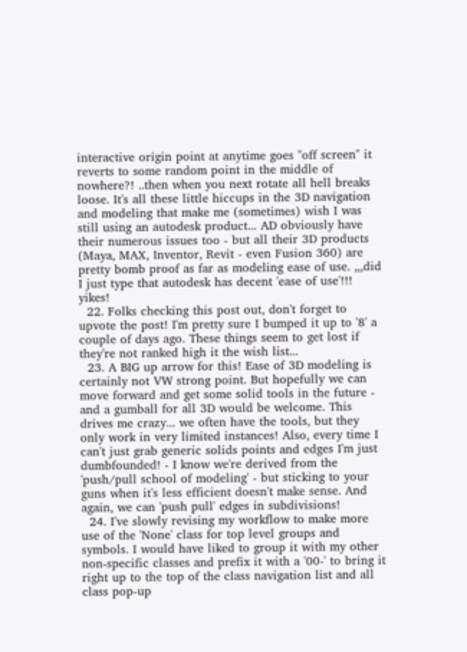interactive origin point at anytime goes "off screen" it reverts to some random point in the middle of nowhere?! ..then when you next rotate all hell breaks loose. It's all these little hiccups in the 3D navigation and modeling that make me (sometimes) wish I was still using an autodesk product... AD obviously have their numerous issues too - but all their 3D products (Maya, MAX, Inventor, Revit - even Fusion 360) are pretty bomb proof as far as modeling ease of use. ,,,did I just type that autodesk has decent 'ease of use'!!! yikes!
  22. Folks checking this post out, don't forget to upvote the post! I'm pretty sure I bumped it up to '8' a couple of days ago. These things seem to get lost if they're not ranked high it the wish list...
  23. A BIG up arrow for this! Ease of 3D modeling is certainly not VW strong point. But hopefully we can move forward and get some solid tools in the future - and a gumball for all 3D would be welcome. This drives me crazy... we often have the tools, but they only work in very limited instances! Also, every time I can't just grab generic solids points and edges I'm just dumbfounded! - I know we're derived from the 'push/pull school of modeling' - but sticking to your guns when it's less efficient doesn't make sense. And again, we can 'push pull' edges in subdivisions!
  24. I've slowly revising my workflow to make more use of the 'None' class for top level groups and symbols. I would have liked to group it with my other non-specific classes and prefix it with a '00-' to bring it right up to the top of the class navigation list and all class pop-up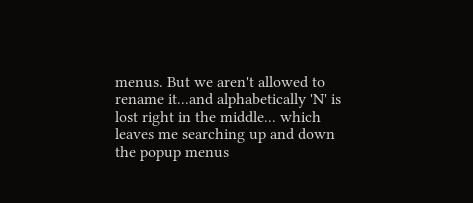menus. But we aren't allowed to rename it...and alphabetically 'N' is lost right in the middle... which leaves me searching up and down the popup menus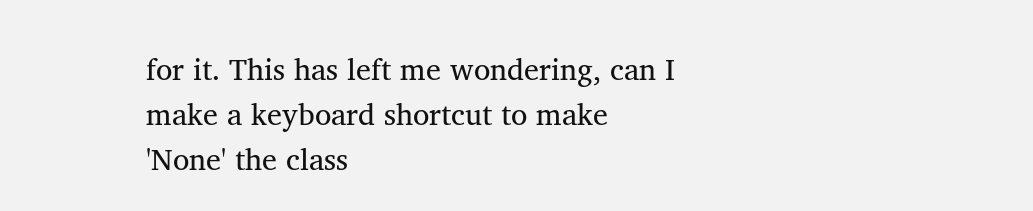for it. This has left me wondering, can I make a keyboard shortcut to make 'None' the class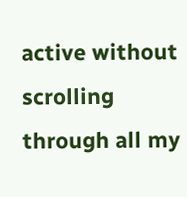active without scrolling through all my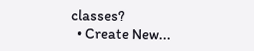classes?
  • Create New...